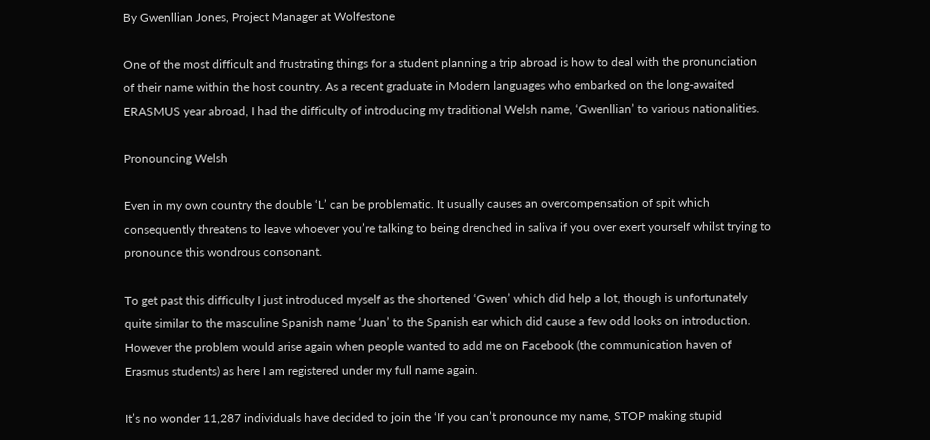By Gwenllian Jones, Project Manager at Wolfestone

One of the most difficult and frustrating things for a student planning a trip abroad is how to deal with the pronunciation of their name within the host country. As a recent graduate in Modern languages who embarked on the long-awaited ERASMUS year abroad, I had the difficulty of introducing my traditional Welsh name, ‘Gwenllian’ to various nationalities.

Pronouncing Welsh

Even in my own country the double ‘L’ can be problematic. It usually causes an overcompensation of spit which consequently threatens to leave whoever you’re talking to being drenched in saliva if you over exert yourself whilst trying to pronounce this wondrous consonant.

To get past this difficulty I just introduced myself as the shortened ‘Gwen’ which did help a lot, though is unfortunately quite similar to the masculine Spanish name ‘Juan’ to the Spanish ear which did cause a few odd looks on introduction. However the problem would arise again when people wanted to add me on Facebook (the communication haven of Erasmus students) as here I am registered under my full name again.

It’s no wonder 11,287 individuals have decided to join the ‘If you can’t pronounce my name, STOP making stupid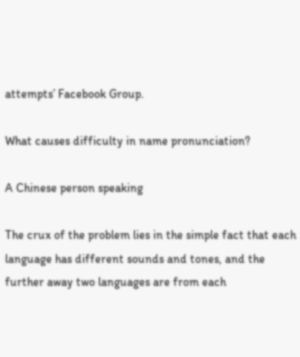attempts’ Facebook Group.

What causes difficulty in name pronunciation?

A Chinese person speaking

The crux of the problem lies in the simple fact that each language has different sounds and tones, and the further away two languages are from each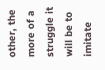other, the more of a struggle it will be to imitate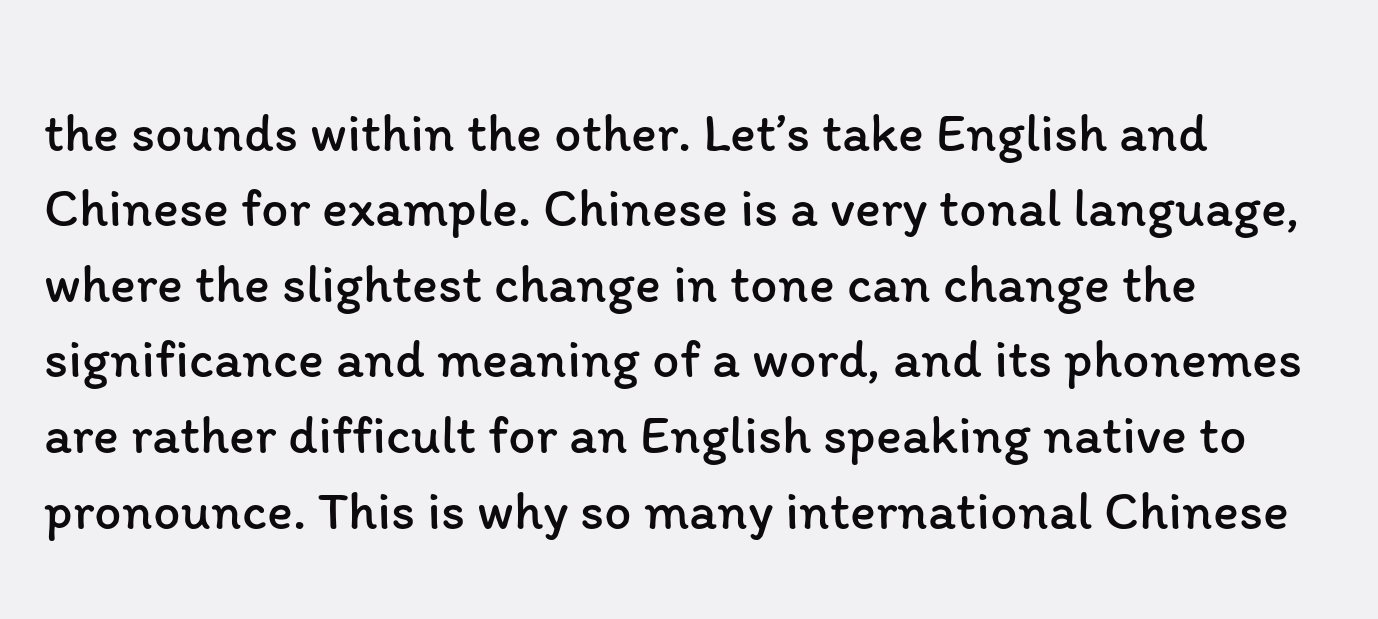the sounds within the other. Let’s take English and Chinese for example. Chinese is a very tonal language, where the slightest change in tone can change the significance and meaning of a word, and its phonemes are rather difficult for an English speaking native to pronounce. This is why so many international Chinese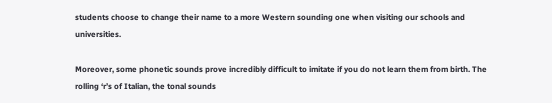students choose to change their name to a more Western sounding one when visiting our schools and universities.

Moreover, some phonetic sounds prove incredibly difficult to imitate if you do not learn them from birth. The rolling ‘r’s of Italian, the tonal sounds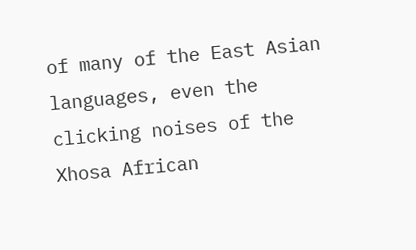of many of the East Asian languages, even the clicking noises of the Xhosa African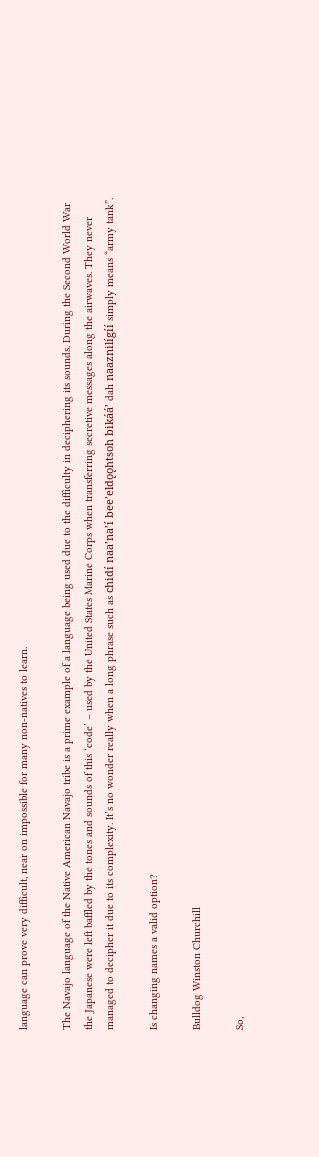language can prove very difficult, near on impossible for many non-natives to learn.

The Navajo language of the Native American Navajo tribe is a prime example of a language being used due to the difficulty in deciphering its sounds. During the Second World War the Japanese were left baffled by the tones and sounds of this ‘code’ – used by the United States Marine Corps when transferring secretive messages along the airwaves. They never managed to decipher it due to its complexity. It’s no wonder really when a long phrase such as chidí naaʼnaʼí beeʼeldǫǫhtsoh bikááʼ dah naaznilígíí simply means “army tank”.

Is changing names a valid option?

Bulldog Winston Churchill

So,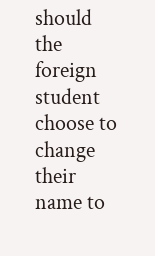should the foreign student choose to change their name to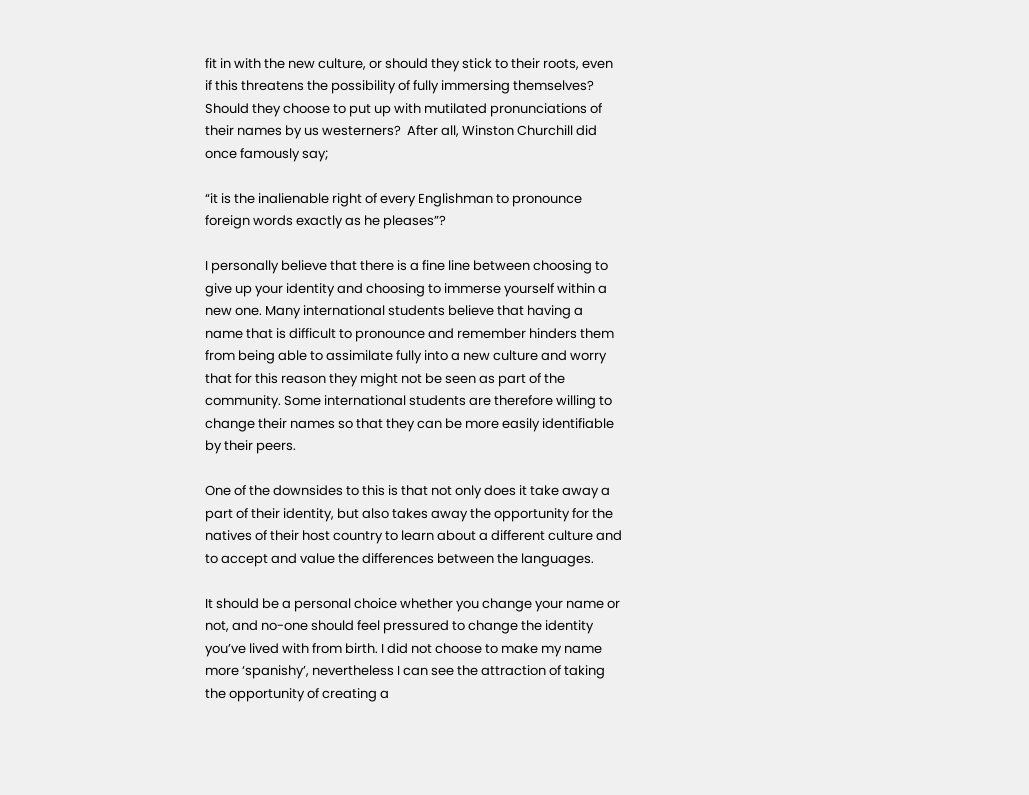fit in with the new culture, or should they stick to their roots, even if this threatens the possibility of fully immersing themselves? Should they choose to put up with mutilated pronunciations of their names by us westerners?  After all, Winston Churchill did once famously say;

“it is the inalienable right of every Englishman to pronounce foreign words exactly as he pleases”?

I personally believe that there is a fine line between choosing to give up your identity and choosing to immerse yourself within a new one. Many international students believe that having a name that is difficult to pronounce and remember hinders them from being able to assimilate fully into a new culture and worry that for this reason they might not be seen as part of the community. Some international students are therefore willing to change their names so that they can be more easily identifiable by their peers.

One of the downsides to this is that not only does it take away a part of their identity, but also takes away the opportunity for the natives of their host country to learn about a different culture and to accept and value the differences between the languages.

It should be a personal choice whether you change your name or not, and no-one should feel pressured to change the identity you’ve lived with from birth. I did not choose to make my name more ‘spanishy’, nevertheless I can see the attraction of taking the opportunity of creating a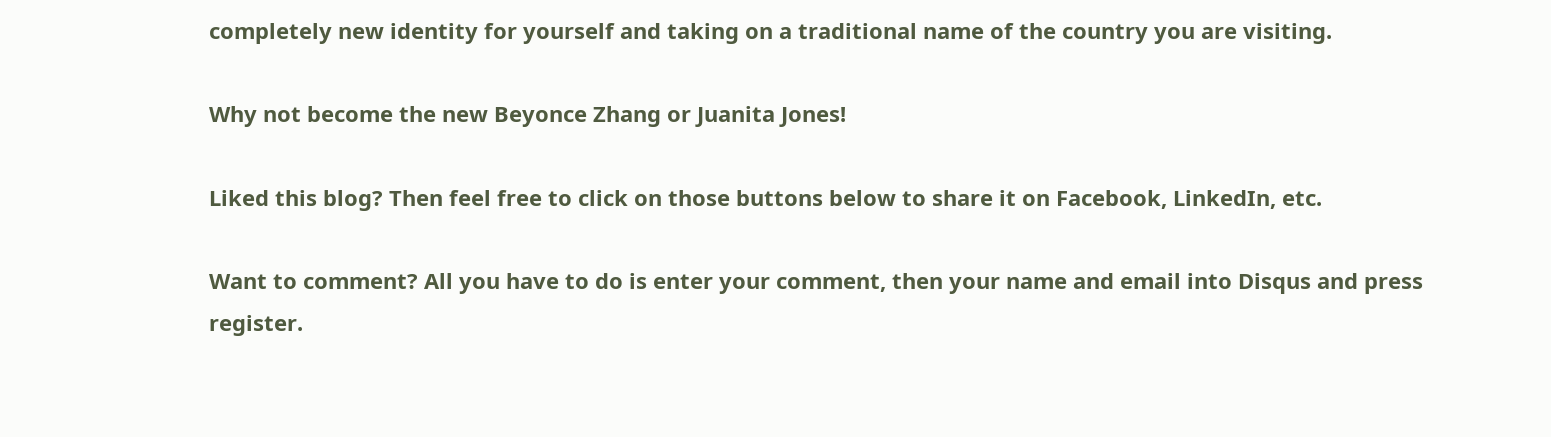completely new identity for yourself and taking on a traditional name of the country you are visiting.

Why not become the new Beyonce Zhang or Juanita Jones!

Liked this blog? Then feel free to click on those buttons below to share it on Facebook, LinkedIn, etc.

Want to comment? All you have to do is enter your comment, then your name and email into Disqus and press register.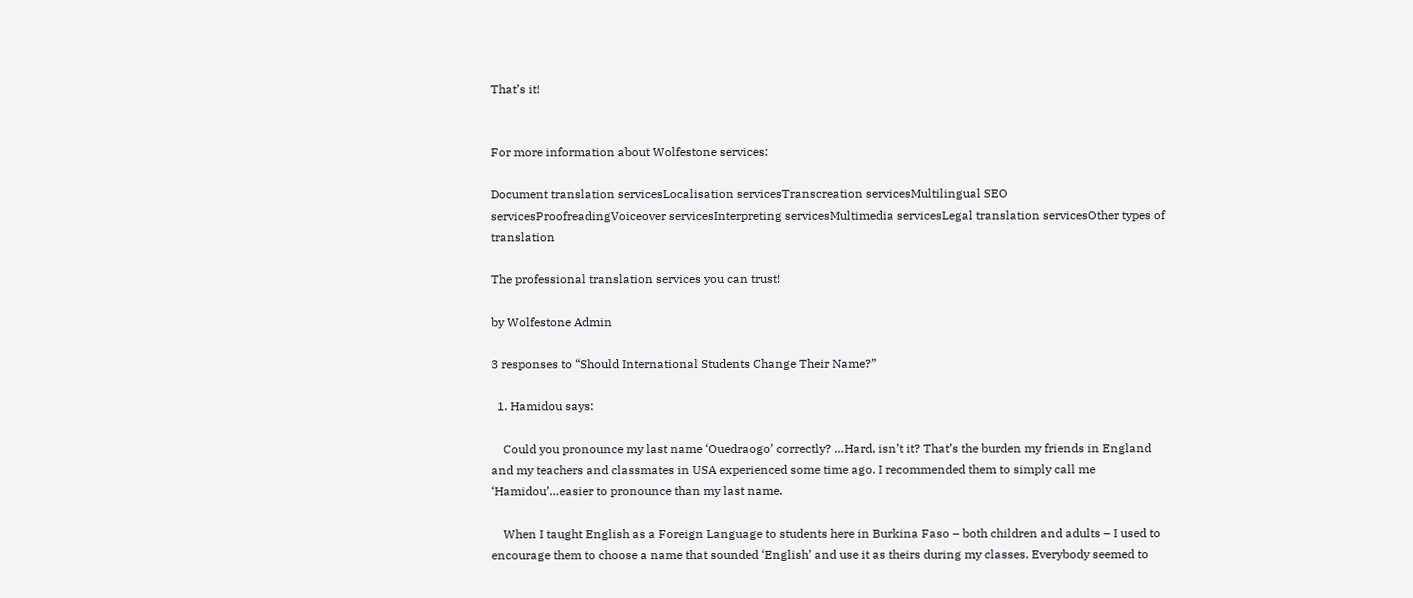That’s it!


For more information about Wolfestone services:

Document translation servicesLocalisation servicesTranscreation servicesMultilingual SEO servicesProofreadingVoiceover servicesInterpreting servicesMultimedia servicesLegal translation servicesOther types of translation

The professional translation services you can trust!

by Wolfestone Admin

3 responses to “Should International Students Change Their Name?”

  1. Hamidou says:

    Could you pronounce my last name ‘Ouedraogo’ correctly? …Hard, isn’t it? That’s the burden my friends in England and my teachers and classmates in USA experienced some time ago. I recommended them to simply call me ‘Hamidou’…easier to pronounce than my last name.

    When I taught English as a Foreign Language to students here in Burkina Faso – both children and adults – I used to encourage them to choose a name that sounded ‘English’ and use it as theirs during my classes. Everybody seemed to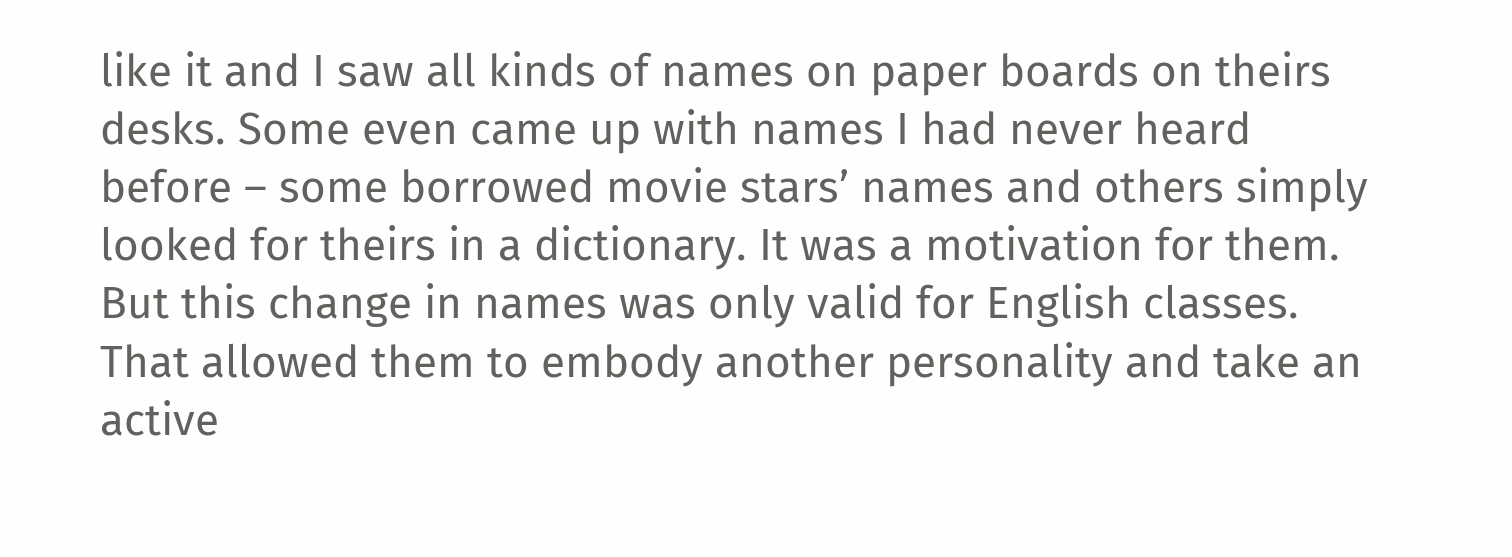like it and I saw all kinds of names on paper boards on theirs desks. Some even came up with names I had never heard before – some borrowed movie stars’ names and others simply looked for theirs in a dictionary. It was a motivation for them. But this change in names was only valid for English classes. That allowed them to embody another personality and take an active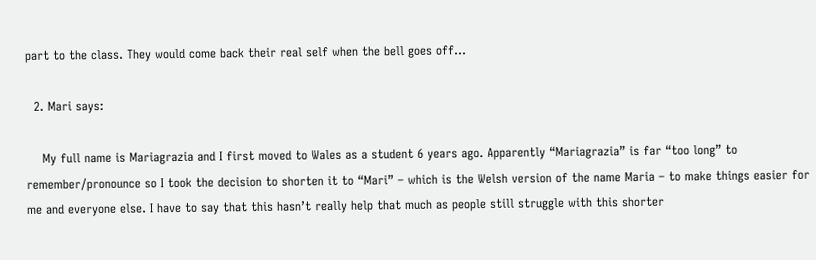part to the class. They would come back their real self when the bell goes off…

  2. Mari says:

    My full name is Mariagrazia and I first moved to Wales as a student 6 years ago. Apparently “Mariagrazia” is far “too long” to remember/pronounce so I took the decision to shorten it to “Mari” – which is the Welsh version of the name Maria – to make things easier for me and everyone else. I have to say that this hasn’t really help that much as people still struggle with this shorter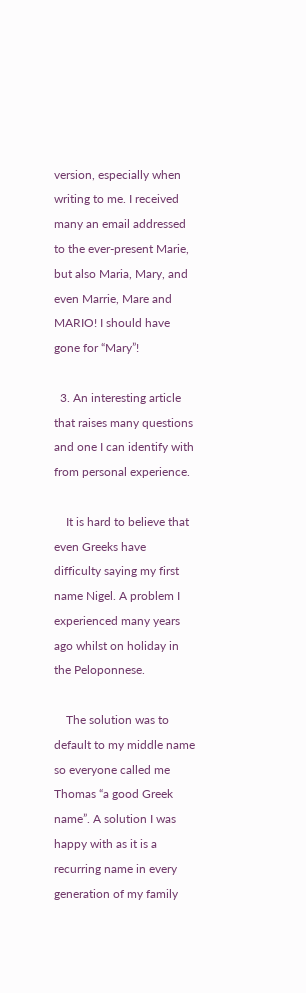version, especially when writing to me. I received many an email addressed to the ever-present Marie, but also Maria, Mary, and even Marrie, Mare and MARIO! I should have gone for “Mary”!

  3. An interesting article that raises many questions and one I can identify with from personal experience.

    It is hard to believe that even Greeks have difficulty saying my first name Nigel. A problem I experienced many years ago whilst on holiday in the Peloponnese.

    The solution was to default to my middle name so everyone called me Thomas “a good Greek name”. A solution I was happy with as it is a recurring name in every generation of my family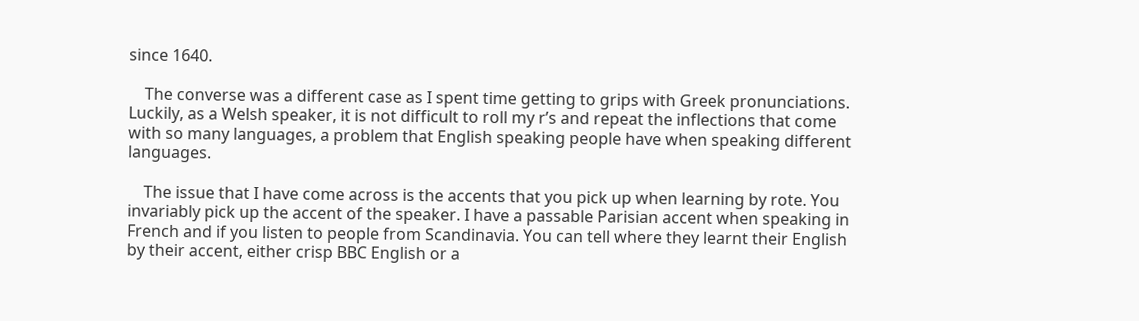since 1640.

    The converse was a different case as I spent time getting to grips with Greek pronunciations. Luckily, as a Welsh speaker, it is not difficult to roll my r’s and repeat the inflections that come with so many languages, a problem that English speaking people have when speaking different languages.

    The issue that I have come across is the accents that you pick up when learning by rote. You invariably pick up the accent of the speaker. I have a passable Parisian accent when speaking in French and if you listen to people from Scandinavia. You can tell where they learnt their English by their accent, either crisp BBC English or a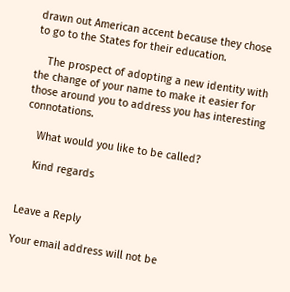drawn out American accent because they chose to go to the States for their education.

    The prospect of adopting a new identity with the change of your name to make it easier for those around you to address you has interesting connotations.

    What would you like to be called?

    Kind regards


Leave a Reply

Your email address will not be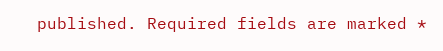published. Required fields are marked *